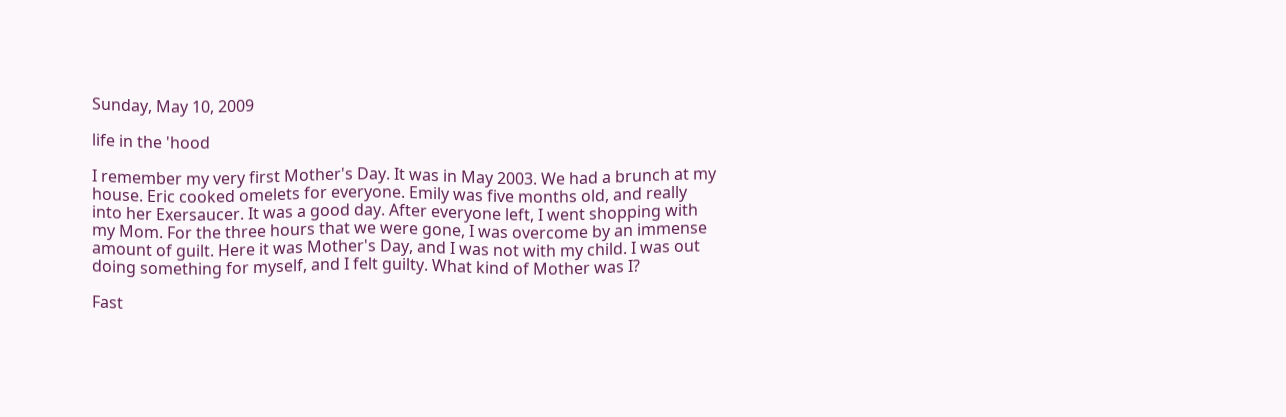Sunday, May 10, 2009

life in the 'hood

I remember my very first Mother's Day. It was in May 2003. We had a brunch at my house. Eric cooked omelets for everyone. Emily was five months old, and really into her Exersaucer. It was a good day. After everyone left, I went shopping with my Mom. For the three hours that we were gone, I was overcome by an immense amount of guilt. Here it was Mother's Day, and I was not with my child. I was out doing something for myself, and I felt guilty. What kind of Mother was I?

Fast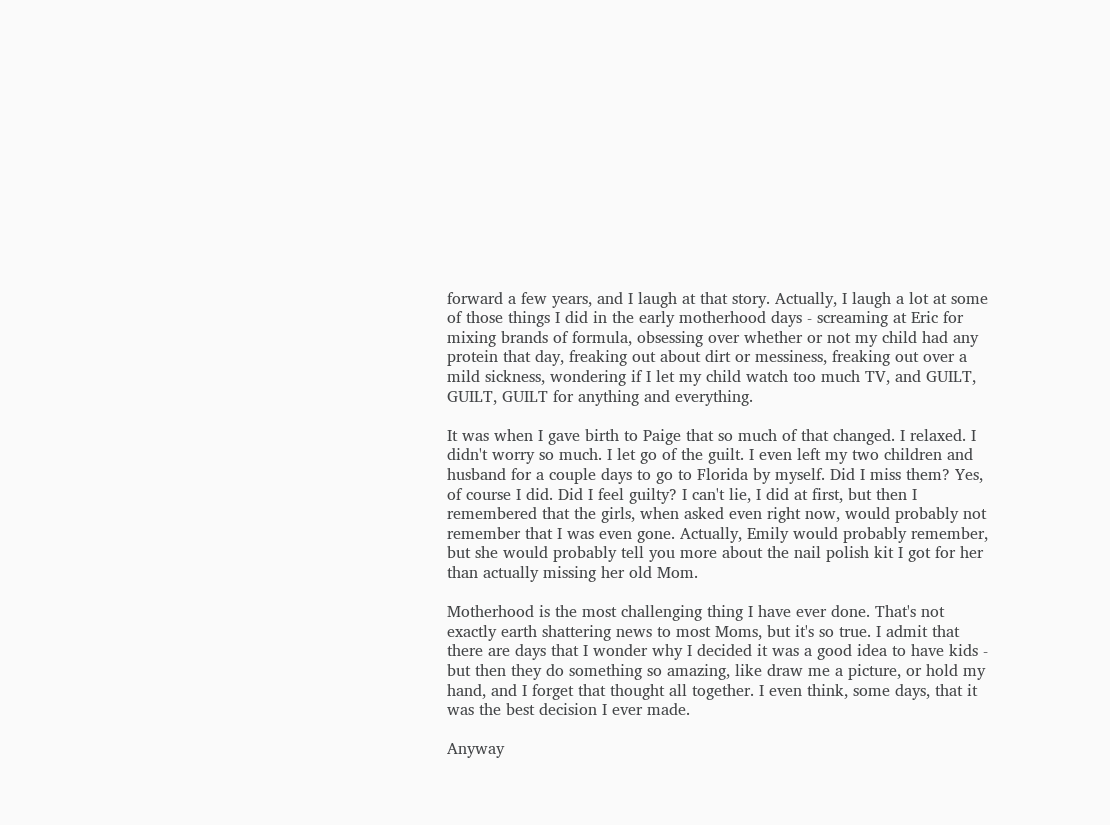forward a few years, and I laugh at that story. Actually, I laugh a lot at some of those things I did in the early motherhood days - screaming at Eric for mixing brands of formula, obsessing over whether or not my child had any protein that day, freaking out about dirt or messiness, freaking out over a mild sickness, wondering if I let my child watch too much TV, and GUILT, GUILT, GUILT for anything and everything.

It was when I gave birth to Paige that so much of that changed. I relaxed. I didn't worry so much. I let go of the guilt. I even left my two children and husband for a couple days to go to Florida by myself. Did I miss them? Yes, of course I did. Did I feel guilty? I can't lie, I did at first, but then I remembered that the girls, when asked even right now, would probably not remember that I was even gone. Actually, Emily would probably remember, but she would probably tell you more about the nail polish kit I got for her than actually missing her old Mom.

Motherhood is the most challenging thing I have ever done. That's not exactly earth shattering news to most Moms, but it's so true. I admit that there are days that I wonder why I decided it was a good idea to have kids - but then they do something so amazing, like draw me a picture, or hold my hand, and I forget that thought all together. I even think, some days, that it was the best decision I ever made.

Anyway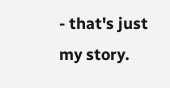- that's just my story.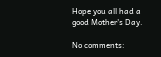Hope you all had a good Mother's Day.

No comments: